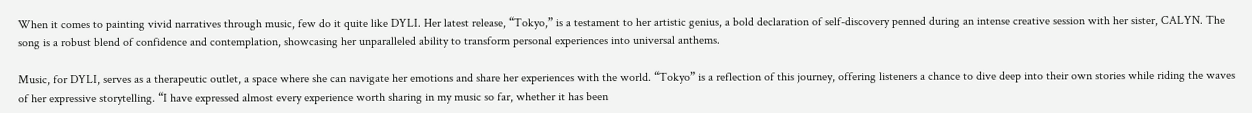When it comes to painting vivid narratives through music, few do it quite like DYLI. Her latest release, “Tokyo,” is a testament to her artistic genius, a bold declaration of self-discovery penned during an intense creative session with her sister, CALYN. The song is a robust blend of confidence and contemplation, showcasing her unparalleled ability to transform personal experiences into universal anthems.

Music, for DYLI, serves as a therapeutic outlet, a space where she can navigate her emotions and share her experiences with the world. “Tokyo” is a reflection of this journey, offering listeners a chance to dive deep into their own stories while riding the waves of her expressive storytelling. “I have expressed almost every experience worth sharing in my music so far, whether it has been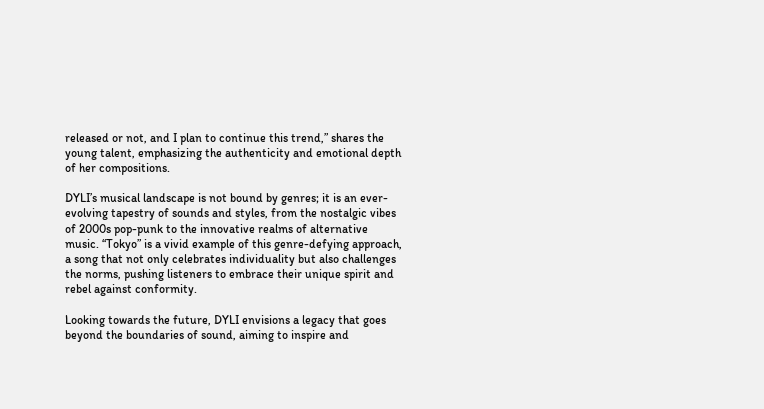released or not, and I plan to continue this trend,” shares the young talent, emphasizing the authenticity and emotional depth of her compositions.

DYLI’s musical landscape is not bound by genres; it is an ever-evolving tapestry of sounds and styles, from the nostalgic vibes of 2000s pop-punk to the innovative realms of alternative music. “Tokyo” is a vivid example of this genre-defying approach, a song that not only celebrates individuality but also challenges the norms, pushing listeners to embrace their unique spirit and rebel against conformity.

Looking towards the future, DYLI envisions a legacy that goes beyond the boundaries of sound, aiming to inspire and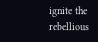ignite the rebellious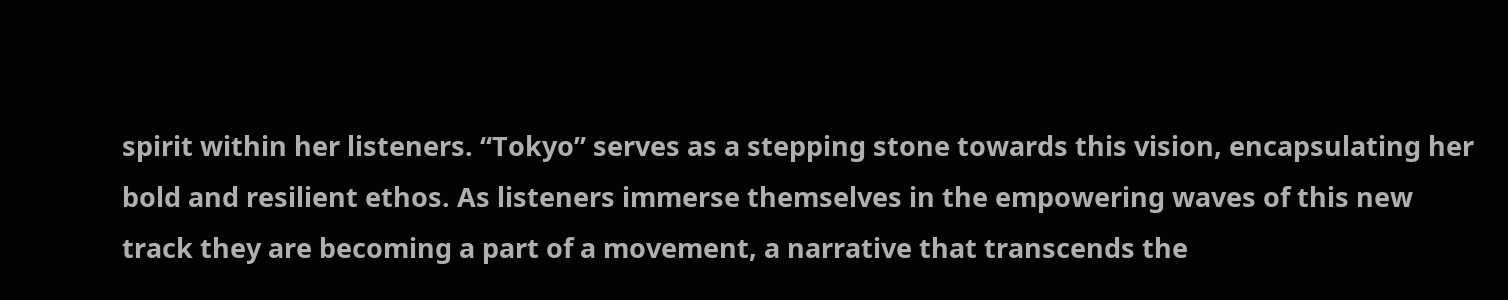spirit within her listeners. “Tokyo” serves as a stepping stone towards this vision, encapsulating her bold and resilient ethos. As listeners immerse themselves in the empowering waves of this new track they are becoming a part of a movement, a narrative that transcends the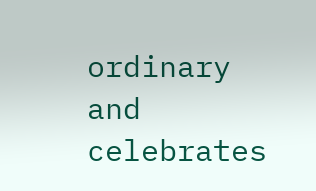ordinary and celebrates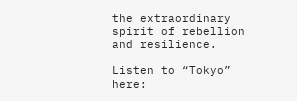the extraordinary spirit of rebellion and resilience.

Listen to “Tokyo” here: